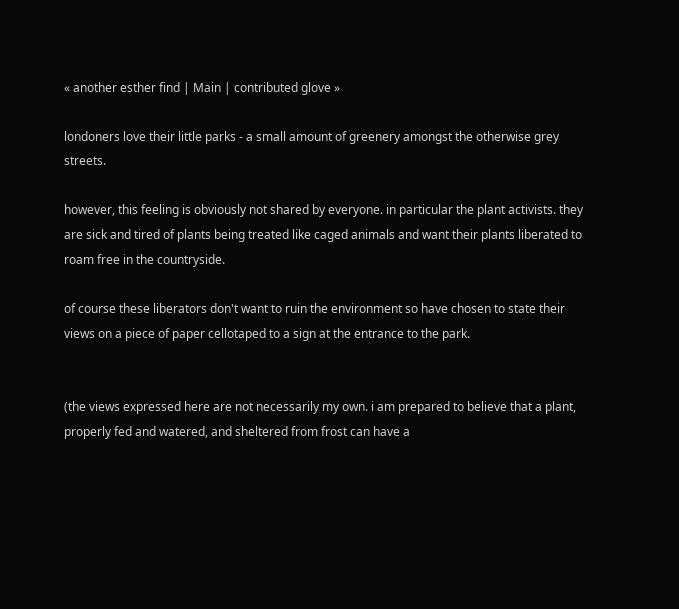« another esther find | Main | contributed glove »

londoners love their little parks - a small amount of greenery amongst the otherwise grey streets.

however, this feeling is obviously not shared by everyone. in particular the plant activists. they are sick and tired of plants being treated like caged animals and want their plants liberated to roam free in the countryside.

of course these liberators don't want to ruin the environment so have chosen to state their views on a piece of paper cellotaped to a sign at the entrance to the park.


(the views expressed here are not necessarily my own. i am prepared to believe that a plant, properly fed and watered, and sheltered from frost can have a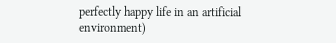perfectly happy life in an artificial environment)